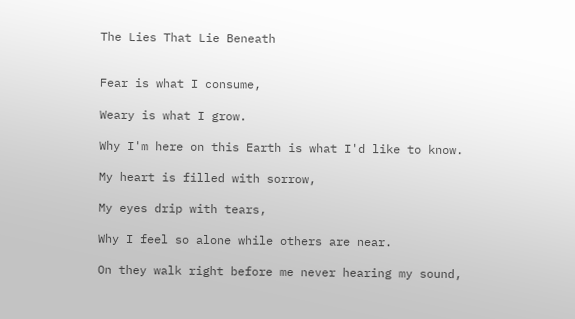The Lies That Lie Beneath


Fear is what I consume,

Weary is what I grow.

Why I'm here on this Earth is what I'd like to know.

My heart is filled with sorrow,

My eyes drip with tears,

Why I feel so alone while others are near.

On they walk right before me never hearing my sound,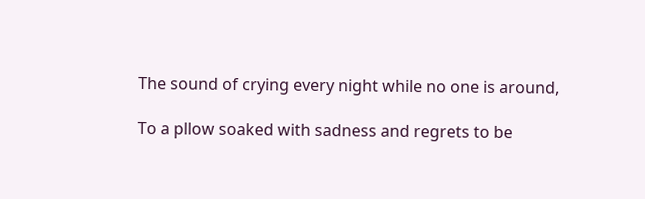The sound of crying every night while no one is around,

To a pllow soaked with sadness and regrets to be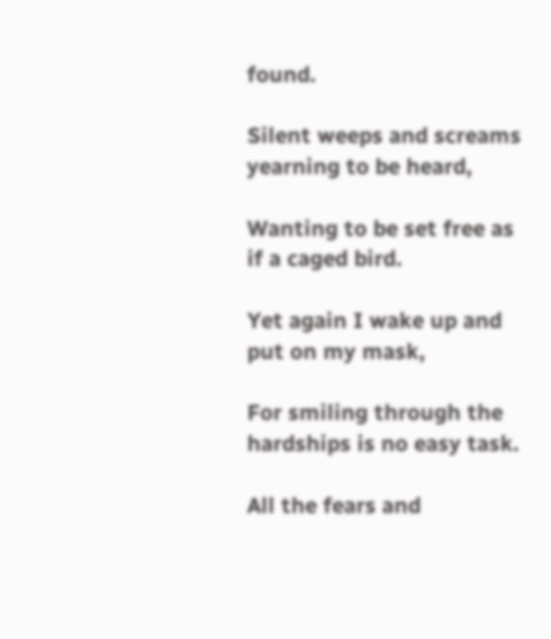found.

Silent weeps and screams yearning to be heard,

Wanting to be set free as if a caged bird.

Yet again I wake up and put on my mask,

For smiling through the hardships is no easy task.

All the fears and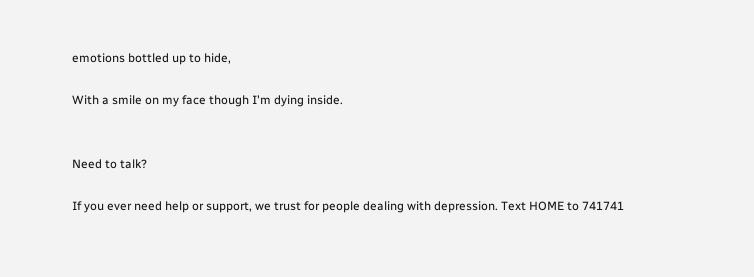emotions bottled up to hide,

With a smile on my face though I'm dying inside.


Need to talk?

If you ever need help or support, we trust for people dealing with depression. Text HOME to 741741